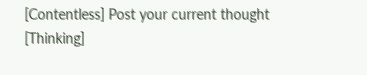[Contentless] Post your current thought [Thinking]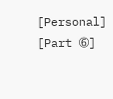[Personal] [Part ➅]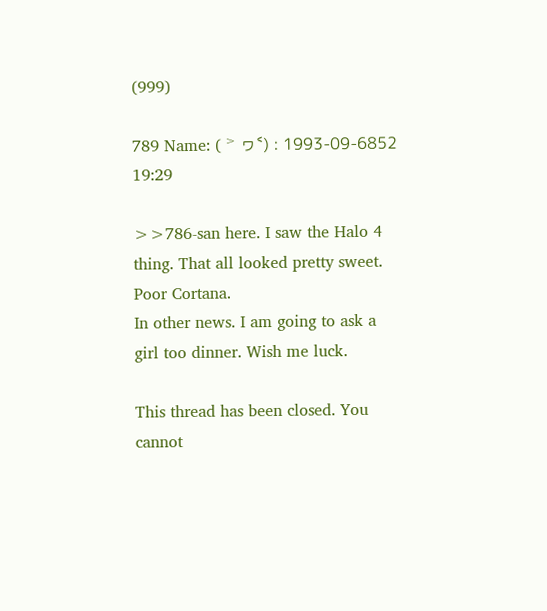(999)

789 Name: ( ˃ ヮ˂) : 1993-09-6852 19:29

>>786-san here. I saw the Halo 4 thing. That all looked pretty sweet. Poor Cortana.
In other news. I am going to ask a girl too dinner. Wish me luck.

This thread has been closed. You cannot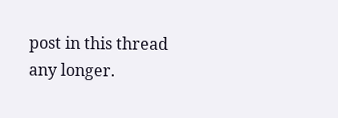post in this thread any longer.